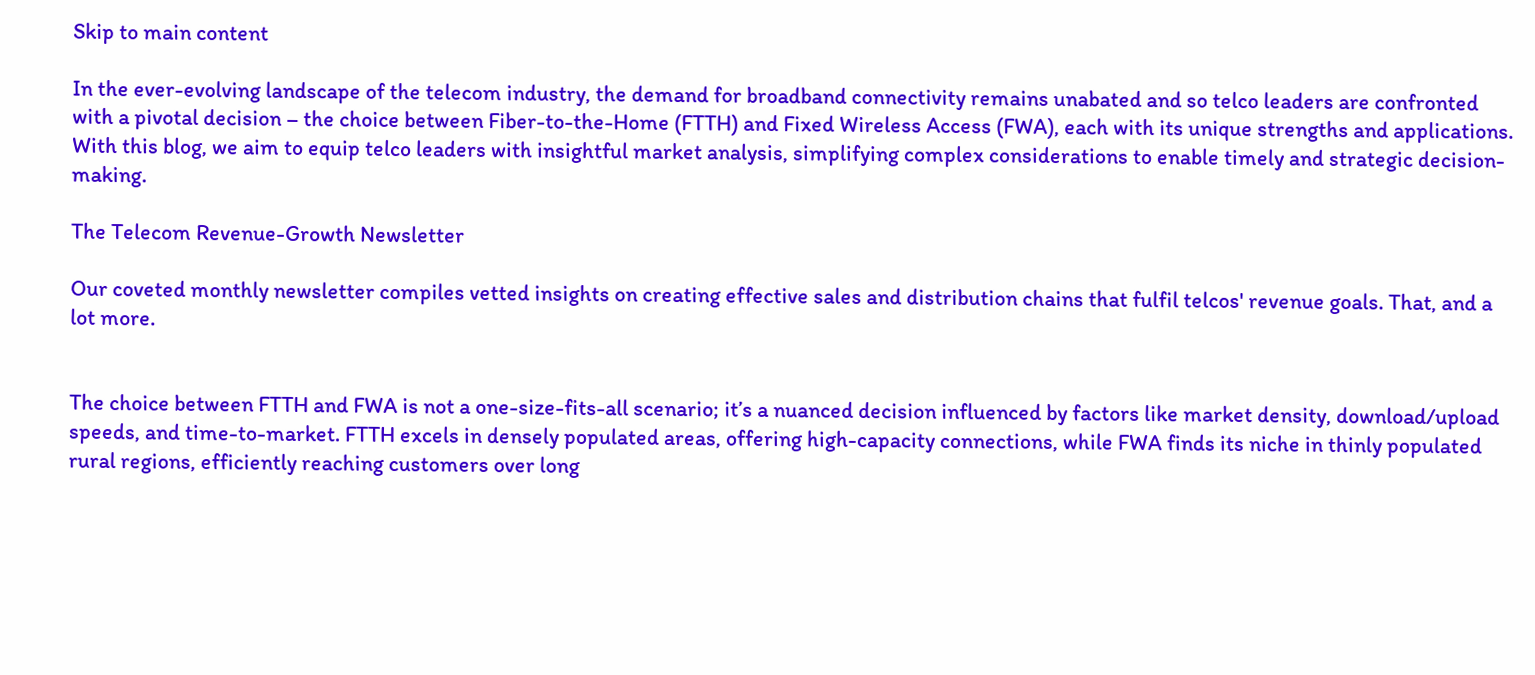Skip to main content

In the ever-evolving landscape of the telecom industry, the demand for broadband connectivity remains unabated and so telco leaders are confronted with a pivotal decision – the choice between Fiber-to-the-Home (FTTH) and Fixed Wireless Access (FWA), each with its unique strengths and applications. With this blog, we aim to equip telco leaders with insightful market analysis, simplifying complex considerations to enable timely and strategic decision-making.

The Telecom Revenue-Growth Newsletter

Our coveted monthly newsletter compiles vetted insights on creating effective sales and distribution chains that fulfil telcos' revenue goals. That, and a lot more.


The choice between FTTH and FWA is not a one-size-fits-all scenario; it’s a nuanced decision influenced by factors like market density, download/upload speeds, and time-to-market. FTTH excels in densely populated areas, offering high-capacity connections, while FWA finds its niche in thinly populated rural regions, efficiently reaching customers over long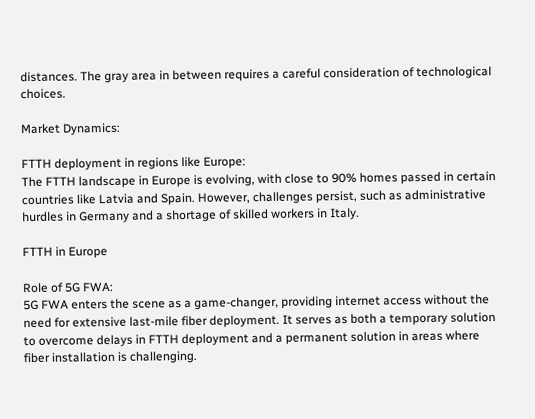distances. The gray area in between requires a careful consideration of technological choices.

Market Dynamics:

FTTH deployment in regions like Europe:
The FTTH landscape in Europe is evolving, with close to 90% homes passed in certain countries like Latvia and Spain. However, challenges persist, such as administrative hurdles in Germany and a shortage of skilled workers in Italy.

FTTH in Europe

Role of 5G FWA:
5G FWA enters the scene as a game-changer, providing internet access without the need for extensive last-mile fiber deployment. It serves as both a temporary solution to overcome delays in FTTH deployment and a permanent solution in areas where fiber installation is challenging.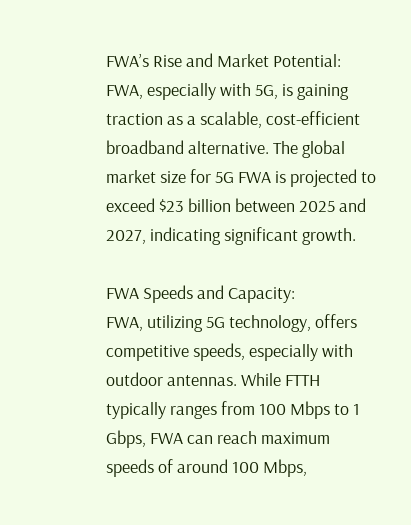FWA’s Rise and Market Potential:
FWA, especially with 5G, is gaining traction as a scalable, cost-efficient broadband alternative. The global market size for 5G FWA is projected to exceed $23 billion between 2025 and 2027, indicating significant growth.

FWA Speeds and Capacity:
FWA, utilizing 5G technology, offers competitive speeds, especially with outdoor antennas. While FTTH typically ranges from 100 Mbps to 1 Gbps, FWA can reach maximum speeds of around 100 Mbps,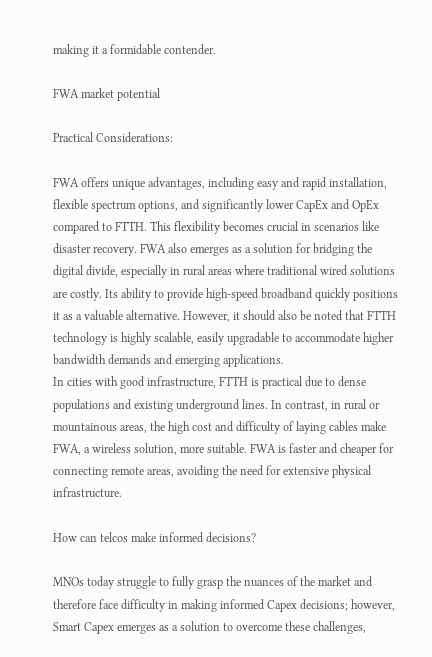making it a formidable contender.

FWA market potential

Practical Considerations:

FWA offers unique advantages, including easy and rapid installation, flexible spectrum options, and significantly lower CapEx and OpEx compared to FTTH. This flexibility becomes crucial in scenarios like disaster recovery. FWA also emerges as a solution for bridging the digital divide, especially in rural areas where traditional wired solutions are costly. Its ability to provide high-speed broadband quickly positions it as a valuable alternative. However, it should also be noted that FTTH technology is highly scalable, easily upgradable to accommodate higher bandwidth demands and emerging applications.
In cities with good infrastructure, FTTH is practical due to dense populations and existing underground lines. In contrast, in rural or mountainous areas, the high cost and difficulty of laying cables make FWA, a wireless solution, more suitable. FWA is faster and cheaper for connecting remote areas, avoiding the need for extensive physical infrastructure.

How can telcos make informed decisions?

MNOs today struggle to fully grasp the nuances of the market and therefore face difficulty in making informed Capex decisions; however, Smart Capex emerges as a solution to overcome these challenges,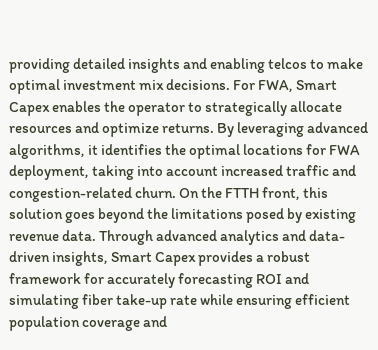providing detailed insights and enabling telcos to make optimal investment mix decisions. For FWA, Smart Capex enables the operator to strategically allocate resources and optimize returns. By leveraging advanced algorithms, it identifies the optimal locations for FWA deployment, taking into account increased traffic and congestion-related churn. On the FTTH front, this solution goes beyond the limitations posed by existing revenue data. Through advanced analytics and data-driven insights, Smart Capex provides a robust framework for accurately forecasting ROI and simulating fiber take-up rate while ensuring efficient population coverage and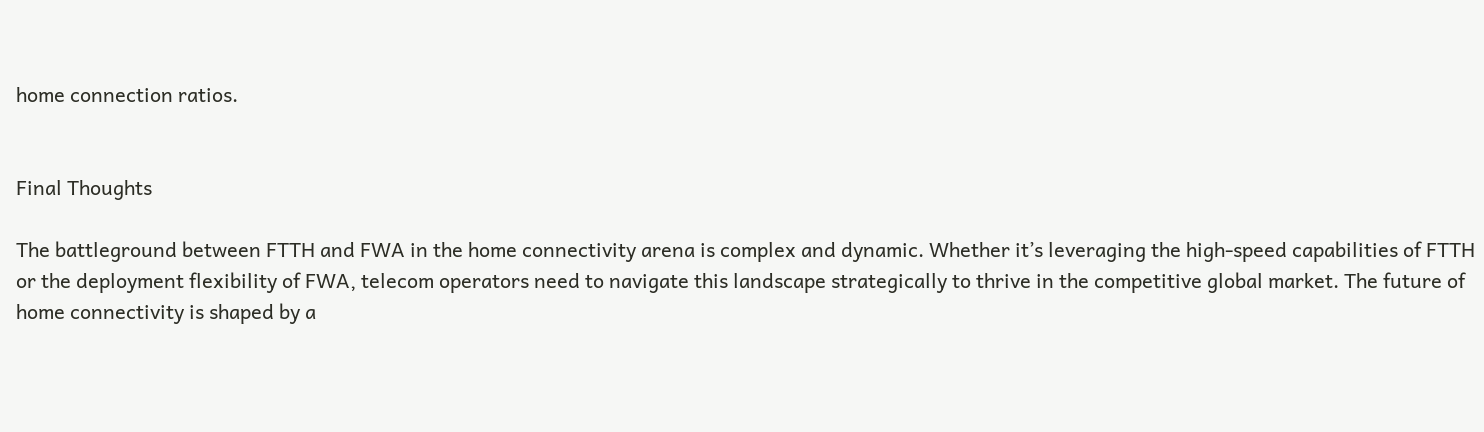home connection ratios.


Final Thoughts

The battleground between FTTH and FWA in the home connectivity arena is complex and dynamic. Whether it’s leveraging the high-speed capabilities of FTTH or the deployment flexibility of FWA, telecom operators need to navigate this landscape strategically to thrive in the competitive global market. The future of home connectivity is shaped by a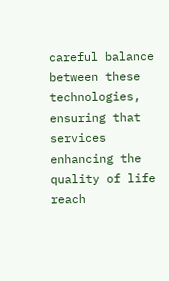careful balance between these technologies, ensuring that services enhancing the quality of life reach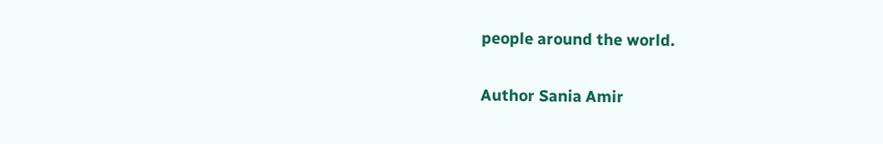people around the world.

Author Sania Amir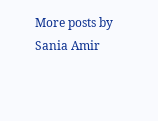More posts by Sania Amir